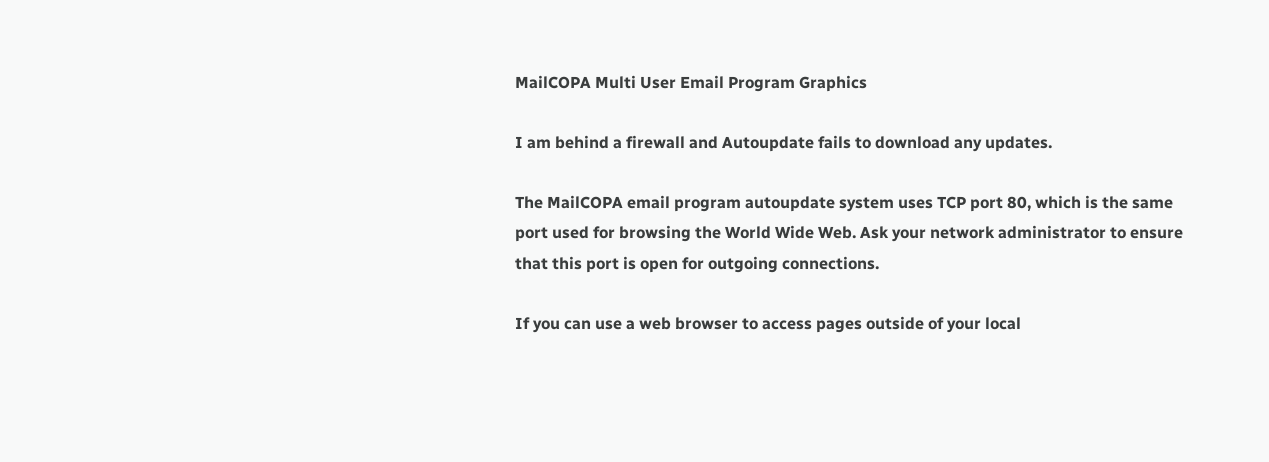MailCOPA Multi User Email Program Graphics

I am behind a firewall and Autoupdate fails to download any updates.

The MailCOPA email program autoupdate system uses TCP port 80, which is the same port used for browsing the World Wide Web. Ask your network administrator to ensure that this port is open for outgoing connections.

If you can use a web browser to access pages outside of your local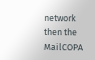network then the MailCOPA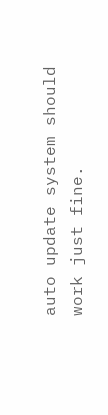auto update system should work just fine.